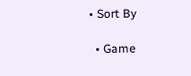• Sort By

  • Game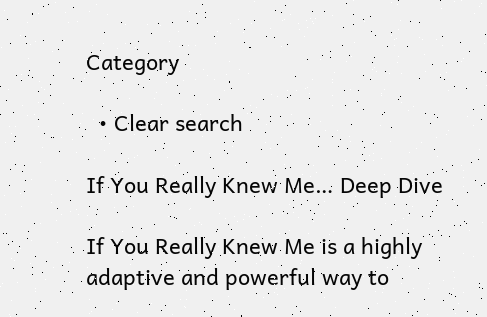Category

  • Clear search

If You Really Knew Me… Deep Dive

If You Really Knew Me is a highly adaptive and powerful way to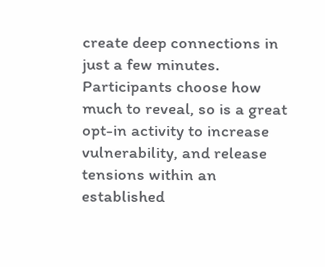create deep connections in just a few minutes. Participants choose how much to reveal, so is a great opt-in activity to increase vulnerability, and release tensions within an established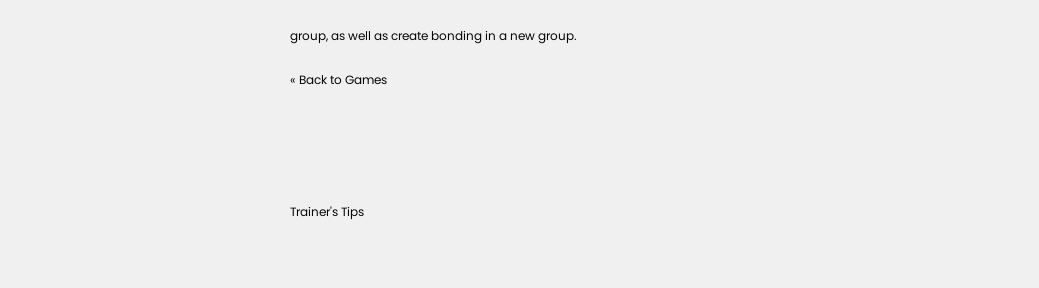group, as well as create bonding in a new group.

« Back to Games





Trainer's Tips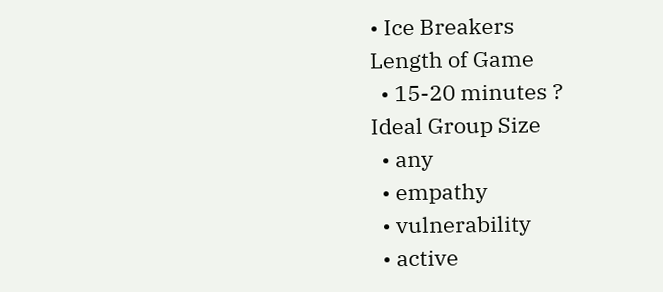• Ice Breakers
Length of Game
  • 15-20 minutes ?
Ideal Group Size
  • any
  • empathy
  • vulnerability
  • active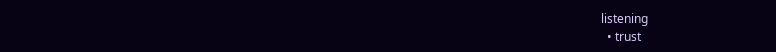listening
  • trust